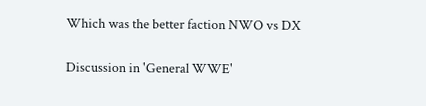Which was the better faction NWO vs DX

Discussion in 'General WWE'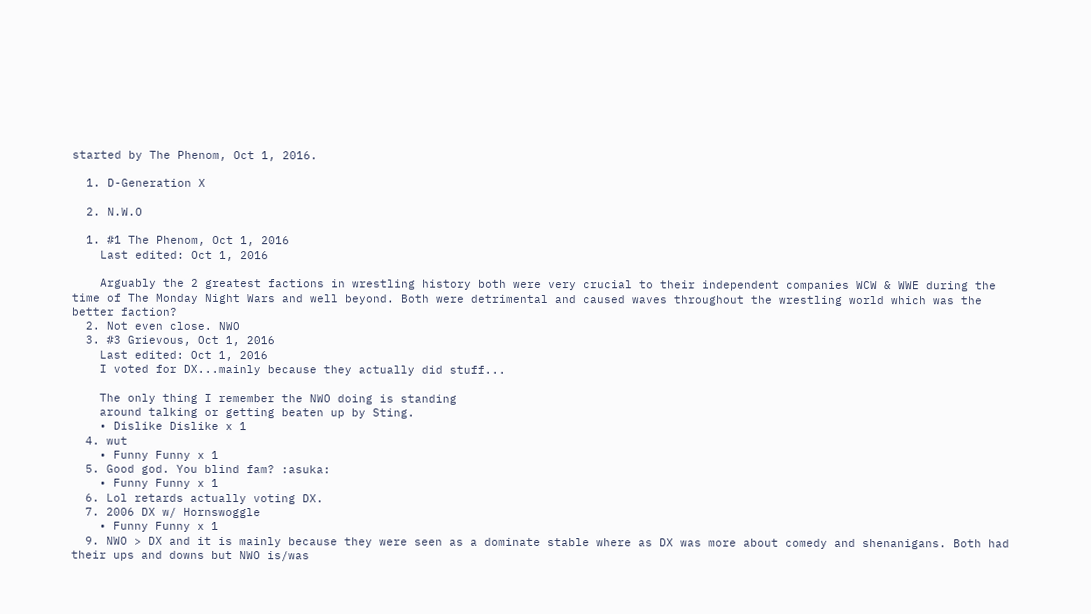started by The Phenom, Oct 1, 2016.

  1. D-Generation X

  2. N.W.O

  1. #1 The Phenom, Oct 1, 2016
    Last edited: Oct 1, 2016

    Arguably the 2 greatest factions in wrestling history both were very crucial to their independent companies WCW & WWE during the time of The Monday Night Wars and well beyond. Both were detrimental and caused waves throughout the wrestling world which was the better faction?
  2. Not even close. NWO
  3. #3 Grievous, Oct 1, 2016
    Last edited: Oct 1, 2016
    I voted for DX...mainly because they actually did stuff...

    The only thing I remember the NWO doing is standing
    around talking or getting beaten up by Sting.
    • Dislike Dislike x 1
  4. wut
    • Funny Funny x 1
  5. Good god. You blind fam? :asuka:
    • Funny Funny x 1
  6. Lol retards actually voting DX.
  7. 2006 DX w/ Hornswoggle
    • Funny Funny x 1
  9. NWO > DX and it is mainly because they were seen as a dominate stable where as DX was more about comedy and shenanigans. Both had their ups and downs but NWO is/was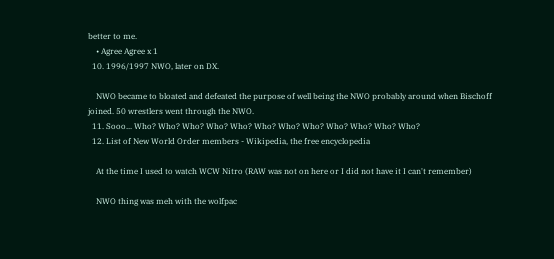better to me.
    • Agree Agree x 1
  10. 1996/1997 NWO, later on DX.

    NWO became to bloated and defeated the purpose of well being the NWO probably around when Bischoff joined. 50 wrestlers went through the NWO.
  11. Sooo... Who? Who? Who? Who? Who? Who? Who? Who? Who? Who? Who? Who?
  12. List of New World Order members - Wikipedia, the free encyclopedia

    At the time I used to watch WCW Nitro (RAW was not on here or I did not have it I can't remember)

    NWO thing was meh with the wolfpac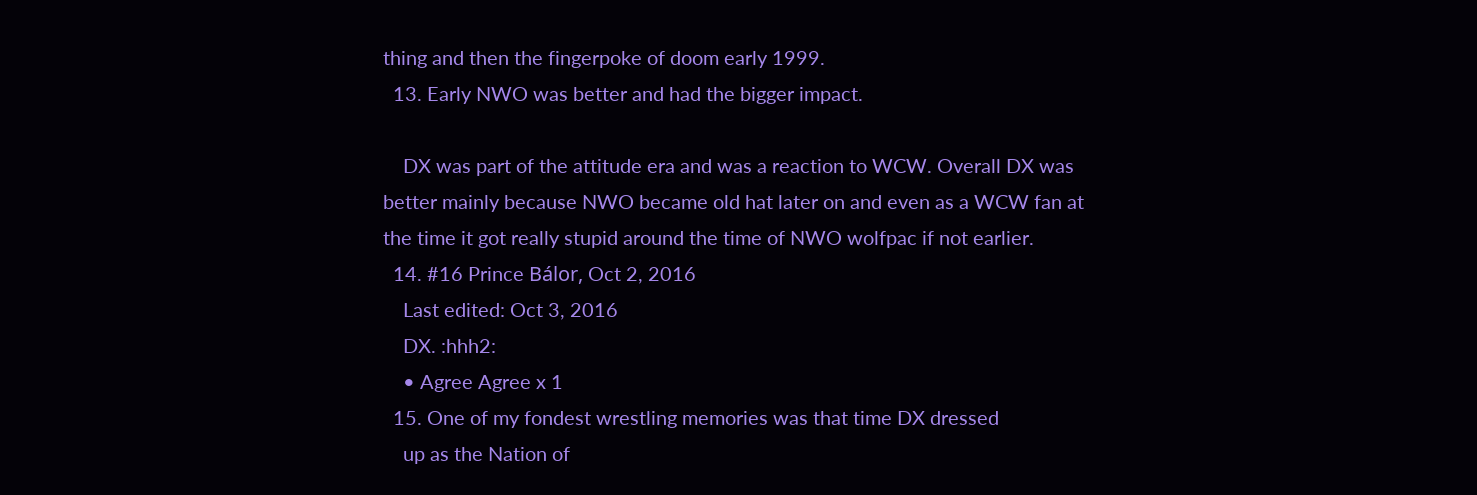thing and then the fingerpoke of doom early 1999.
  13. Early NWO was better and had the bigger impact.

    DX was part of the attitude era and was a reaction to WCW. Overall DX was better mainly because NWO became old hat later on and even as a WCW fan at the time it got really stupid around the time of NWO wolfpac if not earlier.
  14. #16 Prince Bálor, Oct 2, 2016
    Last edited: Oct 3, 2016
    DX. :hhh2:
    • Agree Agree x 1
  15. One of my fondest wrestling memories was that time DX dressed
    up as the Nation of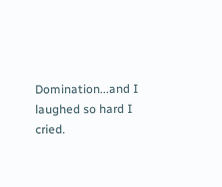Domination...and I laughed so hard I cried.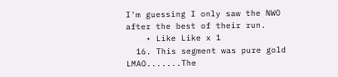I'm guessing I only saw the NWO after the best of their run.
    • Like Like x 1
  16. This segment was pure gold LMAO.......The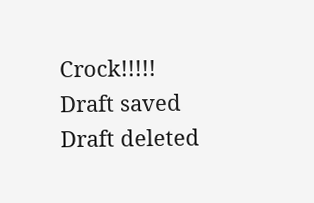Crock!!!!!
Draft saved Draft deleted